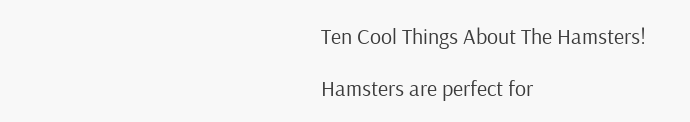Ten Cool Things About The Hamsters!

Hamsters are perfect for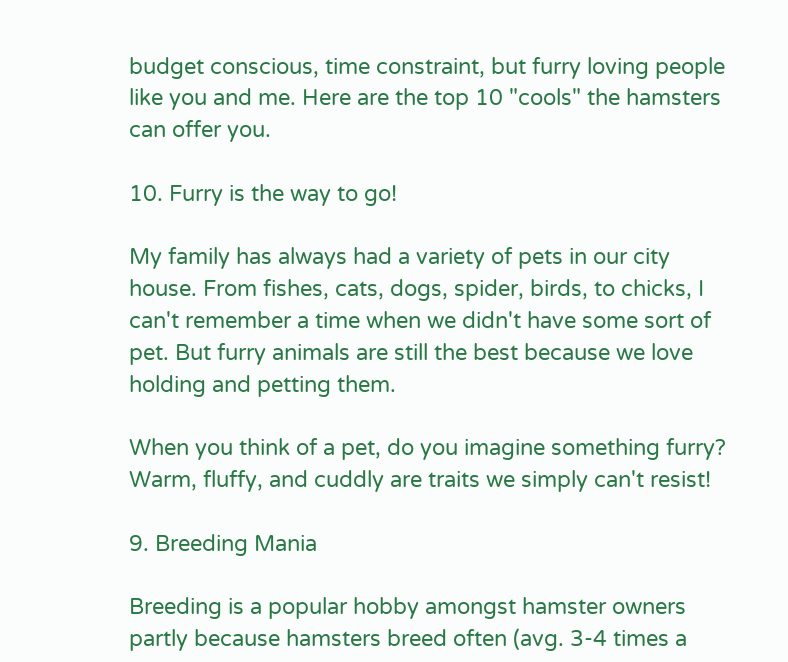budget conscious, time constraint, but furry loving people like you and me. Here are the top 10 "cools" the hamsters can offer you.

10. Furry is the way to go!

My family has always had a variety of pets in our city house. From fishes, cats, dogs, spider, birds, to chicks, I can't remember a time when we didn't have some sort of pet. But furry animals are still the best because we love holding and petting them.

When you think of a pet, do you imagine something furry? Warm, fluffy, and cuddly are traits we simply can't resist!

9. Breeding Mania

Breeding is a popular hobby amongst hamster owners partly because hamsters breed often (avg. 3-4 times a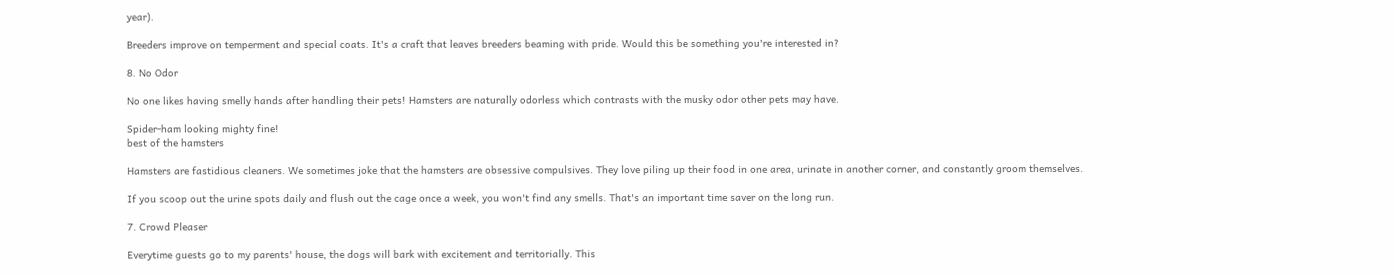year).

Breeders improve on temperment and special coats. It's a craft that leaves breeders beaming with pride. Would this be something you're interested in?

8. No Odor

No one likes having smelly hands after handling their pets! Hamsters are naturally odorless which contrasts with the musky odor other pets may have.

Spider-ham looking mighty fine!
best of the hamsters

Hamsters are fastidious cleaners. We sometimes joke that the hamsters are obsessive compulsives. They love piling up their food in one area, urinate in another corner, and constantly groom themselves.

If you scoop out the urine spots daily and flush out the cage once a week, you won't find any smells. That's an important time saver on the long run.

7. Crowd Pleaser

Everytime guests go to my parents' house, the dogs will bark with excitement and territorially. This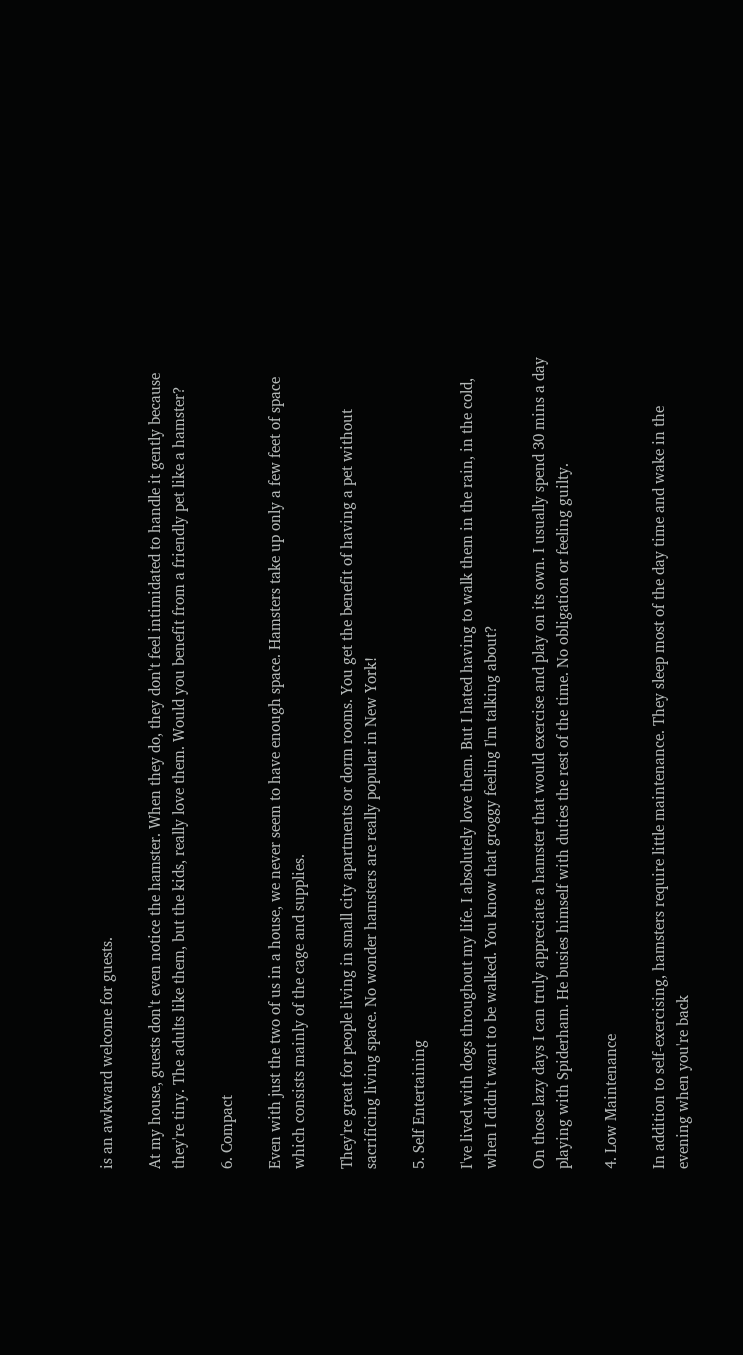is an awkward welcome for guests.

At my house, guests don't even notice the hamster. When they do, they don't feel intimidated to handle it gently because they're tiny. The adults like them, but the kids, really love them. Would you benefit from a friendly pet like a hamster?

6. Compact

Even with just the two of us in a house, we never seem to have enough space. Hamsters take up only a few feet of space which consists mainly of the cage and supplies.

They're great for people living in small city apartments or dorm rooms. You get the benefit of having a pet without sacrificing living space. No wonder hamsters are really popular in New York!

5. Self Entertaining

I've lived with dogs throughout my life. I absolutely love them. But I hated having to walk them in the rain, in the cold, when I didn't want to be walked. You know that groggy feeling I'm talking about?

On those lazy days I can truly appreciate a hamster that would exercise and play on its own. I usually spend 30 mins a day playing with Spiderham. He busies himself with duties the rest of the time. No obligation or feeling guilty.

4. Low Maintenance

In addition to self-exercising, hamsters require little maintenance. They sleep most of the day time and wake in the evening when you're back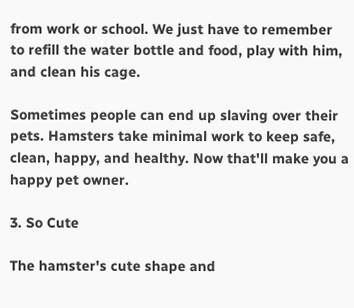from work or school. We just have to remember to refill the water bottle and food, play with him, and clean his cage.

Sometimes people can end up slaving over their pets. Hamsters take minimal work to keep safe, clean, happy, and healthy. Now that'll make you a happy pet owner.

3. So Cute

The hamster's cute shape and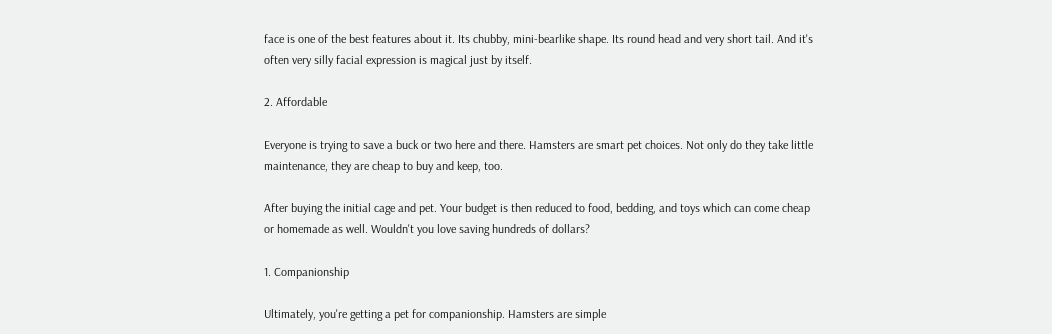face is one of the best features about it. Its chubby, mini-bearlike shape. Its round head and very short tail. And it's often very silly facial expression is magical just by itself.

2. Affordable

Everyone is trying to save a buck or two here and there. Hamsters are smart pet choices. Not only do they take little maintenance, they are cheap to buy and keep, too.

After buying the initial cage and pet. Your budget is then reduced to food, bedding, and toys which can come cheap or homemade as well. Wouldn't you love saving hundreds of dollars?

1. Companionship

Ultimately, you're getting a pet for companionship. Hamsters are simple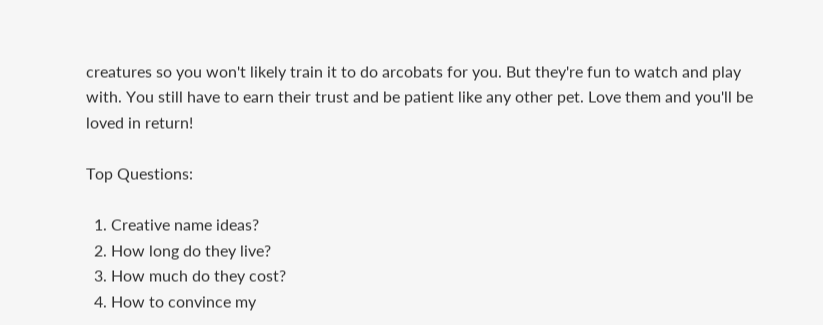creatures so you won't likely train it to do arcobats for you. But they're fun to watch and play with. You still have to earn their trust and be patient like any other pet. Love them and you'll be loved in return!

Top Questions:

  1. Creative name ideas?
  2. How long do they live?
  3. How much do they cost?
  4. How to convince my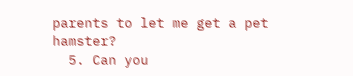parents to let me get a pet hamster?
  5. Can you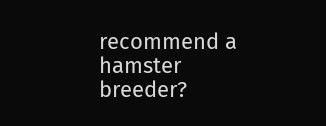recommend a hamster breeder?